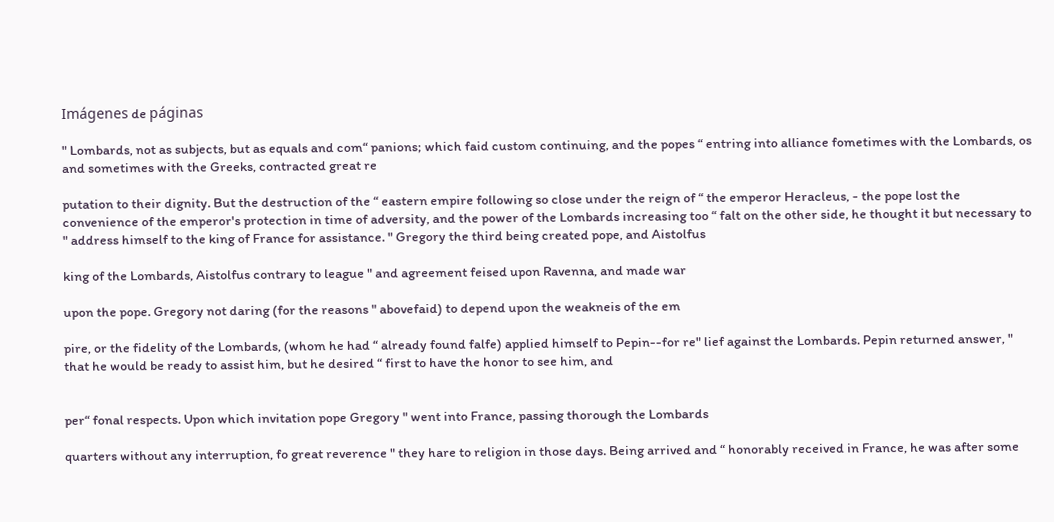Imágenes de páginas

" Lombards, not as subjects, but as equals and com“ panions; which faid custom continuing, and the popes “ entring into alliance fometimes with the Lombards, os and sometimes with the Greeks, contracted great re

putation to their dignity. But the destruction of the “ eastern empire following so close under the reign of “ the emperor Heracleus, - the pope lost the convenience of the emperor's protection in time of adversity, and the power of the Lombards increasing too “ falt on the other side, he thought it but necessary to " address himself to the king of France for assistance. " Gregory the third being created pope, and Aistolfus

king of the Lombards, Aistolfus contrary to league " and agreement feised upon Ravenna, and made war

upon the pope. Gregory not daring (for the reasons " abovefaid) to depend upon the weakneis of the em

pire, or the fidelity of the Lombards, (whom he had “ already found falfe) applied himself to Pepin--for re" lief against the Lombards. Pepin returned answer, " that he would be ready to assist him, but he desired “ first to have the honor to see him, and


per“ fonal respects. Upon which invitation pope Gregory " went into France, passing thorough the Lombards

quarters without any interruption, fo great reverence " they hare to religion in those days. Being arrived and “ honorably received in France, he was after some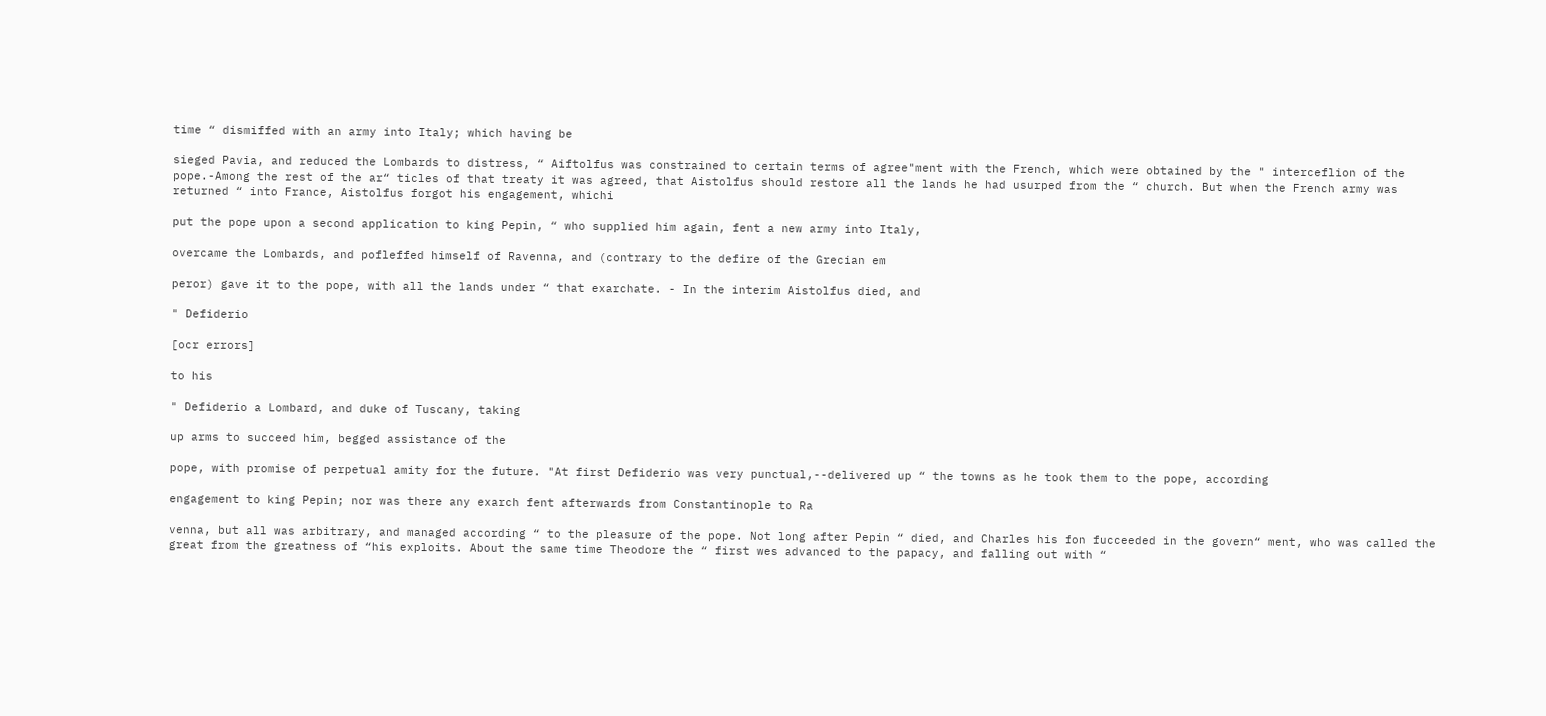time “ dismiffed with an army into Italy; which having be

sieged Pavia, and reduced the Lombards to distress, “ Aiftolfus was constrained to certain terms of agree"ment with the French, which were obtained by the " interceflion of the pope.-Among the rest of the ar“ ticles of that treaty it was agreed, that Aistolfus should restore all the lands he had usurped from the “ church. But when the French army was returned “ into France, Aistolfus forgot his engagement, whichi

put the pope upon a second application to king Pepin, “ who supplied him again, fent a new army into Italy,

overcame the Lombards, and pofleffed himself of Ravenna, and (contrary to the defire of the Grecian em

peror) gave it to the pope, with all the lands under “ that exarchate. - In the interim Aistolfus died, and

" Defiderio

[ocr errors]

to his

" Defiderio a Lombard, and duke of Tuscany, taking

up arms to succeed him, begged assistance of the

pope, with promise of perpetual amity for the future. "At first Defiderio was very punctual,--delivered up “ the towns as he took them to the pope, according

engagement to king Pepin; nor was there any exarch fent afterwards from Constantinople to Ra

venna, but all was arbitrary, and managed according “ to the pleasure of the pope. Not long after Pepin “ died, and Charles his fon fucceeded in the govern“ ment, who was called the great from the greatness of “his exploits. About the same time Theodore the “ first wes advanced to the papacy, and falling out with “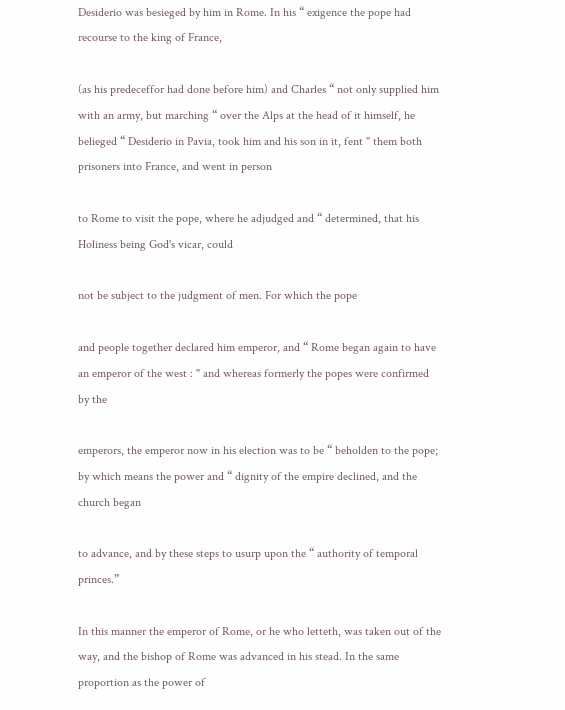Desiderio was besieged by him in Rome. In his “ exigence the pope had recourse to the king of France,

(as his predeceffor had done before him) and Charles “ not only supplied him with an army, but marching “ over the Alps at the head of it himself, he belieged “ Desiderio in Pavia, took him and his son in it, fent " them both prisoners into France, and went in person

to Rome to visit the pope, where he adjudged and “ determined, that his Holiness being God's vicar, could

not be subject to the judgment of men. For which the pope

and people together declared him emperor, and “ Rome began again to have an emperor of the west : " and whereas formerly the popes were confirmed by the

emperors, the emperor now in his election was to be “ beholden to the pope; by which means the power and “ dignity of the empire declined, and the church began

to advance, and by these steps to usurp upon the “ authority of temporal princes.”

In this manner the emperor of Rome, or he who letteth, was taken out of the way, and the bishop of Rome was advanced in his stead. In the same proportion as the power of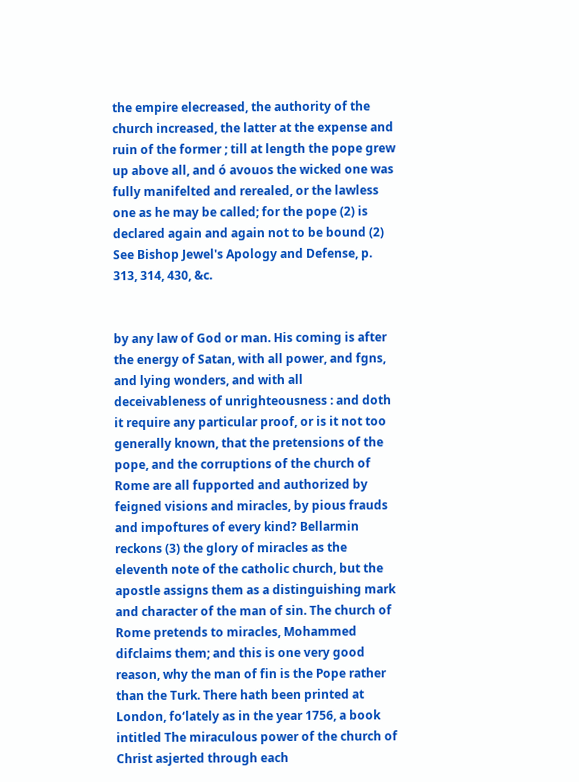the empire elecreased, the authority of the church increased, the latter at the expense and ruin of the former ; till at length the pope grew up above all, and ó avouos the wicked one was fully manifelted and rerealed, or the lawless one as he may be called; for the pope (2) is declared again and again not to be bound (2) See Bishop Jewel's Apology and Defense, p. 313, 314, 430, &c.


by any law of God or man. His coming is after the energy of Satan, with all power, and fgns, and lying wonders, and with all deceivableness of unrighteousness : and doth it require any particular proof, or is it not too generally known, that the pretensions of the pope, and the corruptions of the church of Rome are all fupported and authorized by feigned visions and miracles, by pious frauds and impoftures of every kind? Bellarmin reckons (3) the glory of miracles as the eleventh note of the catholic church, but the apostle assigns them as a distinguishing mark and character of the man of sin. The church of Rome pretends to miracles, Mohammed difclaims them; and this is one very good reason, why the man of fin is the Pope rather than the Turk. There hath been printed at London, foʻlately as in the year 1756, a book intitled The miraculous power of the church of Christ asjerted through each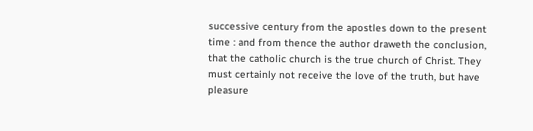successive century from the apostles down to the present time : and from thence the author draweth the conclusion, that the catholic church is the true church of Christ. They must certainly not receive the love of the truth, but have pleasure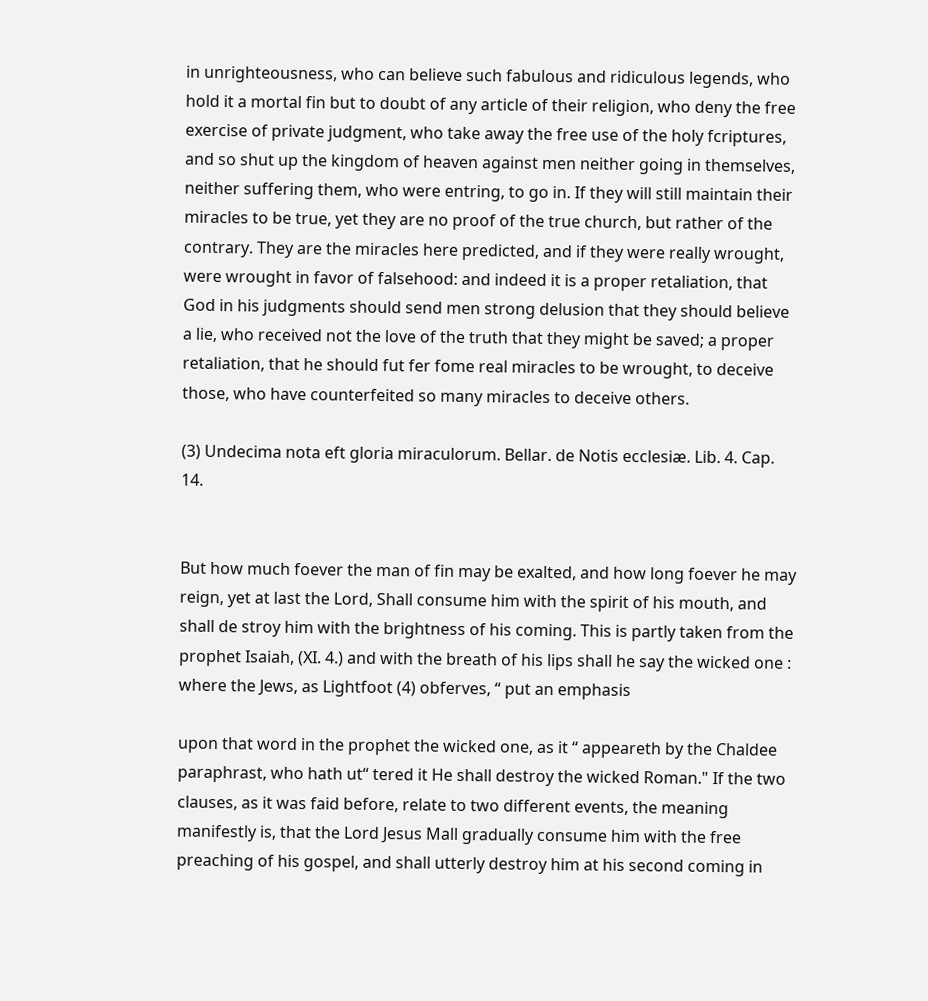in unrighteousness, who can believe such fabulous and ridiculous legends, who hold it a mortal fin but to doubt of any article of their religion, who deny the free exercise of private judgment, who take away the free use of the holy fcriptures, and so shut up the kingdom of heaven against men neither going in themselves, neither suffering them, who were entring, to go in. If they will still maintain their miracles to be true, yet they are no proof of the true church, but rather of the contrary. They are the miracles here predicted, and if they were really wrought, were wrought in favor of falsehood: and indeed it is a proper retaliation, that God in his judgments should send men strong delusion that they should believe a lie, who received not the love of the truth that they might be saved; a proper retaliation, that he should fut fer fome real miracles to be wrought, to deceive those, who have counterfeited so many miracles to deceive others.

(3) Undecima nota eft gloria miraculorum. Bellar. de Notis ecclesiæ. Lib. 4. Cap. 14.


But how much foever the man of fin may be exalted, and how long foever he may reign, yet at last the Lord, Shall consume him with the spirit of his mouth, and shall de stroy him with the brightness of his coming. This is partly taken from the prophet Isaiah, (XI. 4.) and with the breath of his lips shall he say the wicked one : where the Jews, as Lightfoot (4) obferves, “ put an emphasis

upon that word in the prophet the wicked one, as it “ appeareth by the Chaldee paraphrast, who hath ut“ tered it He shall destroy the wicked Roman." If the two clauses, as it was faid before, relate to two different events, the meaning manifestly is, that the Lord Jesus Mall gradually consume him with the free preaching of his gospel, and shall utterly destroy him at his second coming in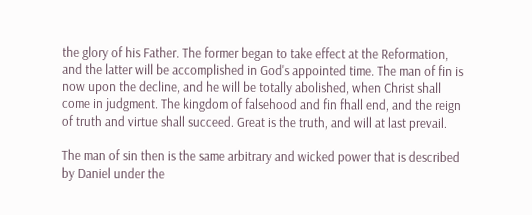the glory of his Father. The former began to take effect at the Reformation, and the latter will be accomplished in God's appointed time. The man of fin is now upon the decline, and he will be totally abolished, when Christ shall come in judgment. The kingdom of falsehood and fin fhall end, and the reign of truth and virtue shall succeed. Great is the truth, and will at last prevail.

The man of sin then is the same arbitrary and wicked power that is described by Daniel under the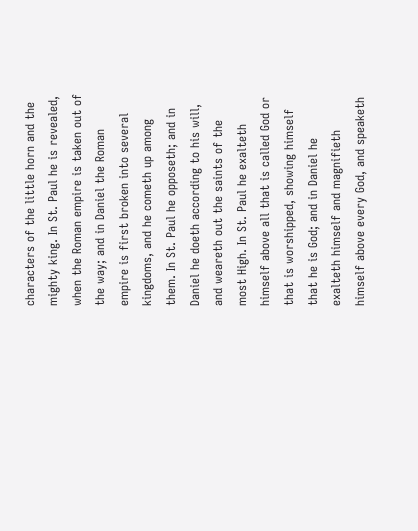characters of the little horn and the mighty king. In St. Paul he is revealed, when the Roman empire is taken out of the way; and in Daniel the Roman empire is first broken into several kingdoms, and he cometh up among them. In St. Paul he opposeth; and in Daniel he doeth according to his will, and weareth out the saints of the most High. In St. Paul he exalteth himself above all that is called God or that is worshipped, showing himself that he is God; and in Daniel he exalteth himself and magnifieth himself above every God, and speaketh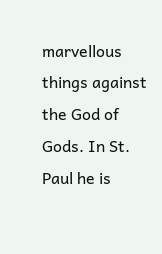marvellous things against the God of Gods. In St. Paul he is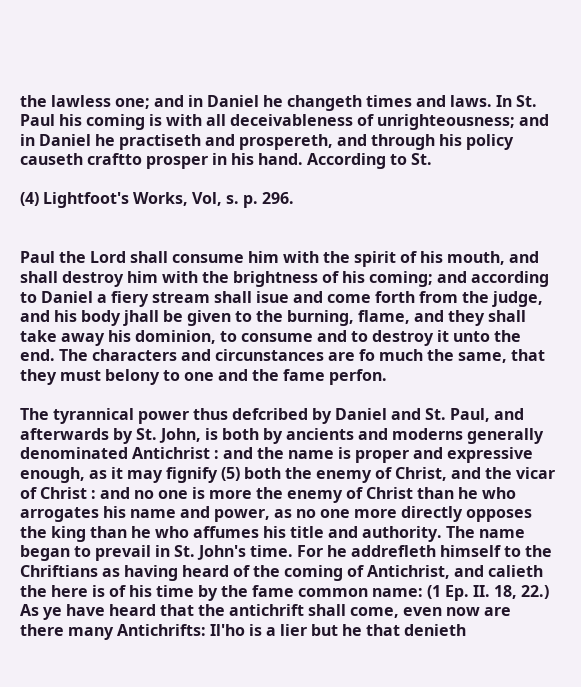the lawless one; and in Daniel he changeth times and laws. In St. Paul his coming is with all deceivableness of unrighteousness; and in Daniel he practiseth and prospereth, and through his policy causeth craftto prosper in his hand. According to St.

(4) Lightfoot's Works, Vol, s. p. 296.


Paul the Lord shall consume him with the spirit of his mouth, and shall destroy him with the brightness of his coming; and according to Daniel a fiery stream shall isue and come forth from the judge, and his body jhall be given to the burning, flame, and they shall take away his dominion, to consume and to destroy it unto the end. The characters and circunstances are fo much the same, that they must belony to one and the fame perfon.

The tyrannical power thus defcribed by Daniel and St. Paul, and afterwards by St. John, is both by ancients and moderns generally denominated Antichrist : and the name is proper and expressive enough, as it may fignify (5) both the enemy of Christ, and the vicar of Christ : and no one is more the enemy of Christ than he who arrogates his name and power, as no one more directly opposes the king than he who affumes his title and authority. The name began to prevail in St. John's time. For he addrefleth himself to the Chriftians as having heard of the coming of Antichrist, and calieth the here is of his time by the fame common name: (1 Ep. II. 18, 22.) As ye have heard that the antichrift shall come, even now are there many Antichrifts: Il'ho is a lier but he that denieth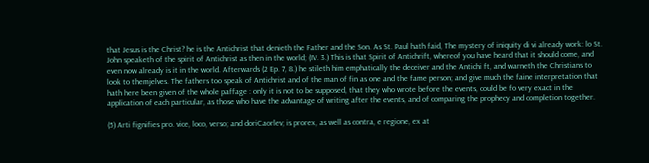that Jesus is the Christ? he is the Antichrist that denieth the Father and the Son. As St. Paul hath faid, The mystery of iniquity di vi already work: lo St. John speaketh of the spirit of Antichrist as then in the world; (IV. 3.) This is that Spirit of Antichrift, whereof you have heard that it should come, and even now already is it in the world. Afterwards (2 Ep. 7, 8.) he stileth him emphatically the deceiver and the Antichi ft, and warneth the Christians to look to themjelves. The fathers too speak of Antichrist and of the man of fin as one and the fame person; and give much the faine interpretation that hath here been given of the whole paffage : only it is not to be supposed, that they who wrote before the events, could be fo very exact in the application of each particular, as those who have the advantage of writing after the events, and of comparing the prophecy and completion together.

(5) Arti fignifies pro. vice, loco, verso; and doriCaorlev; is prorex, as well as contra, e regione, ex at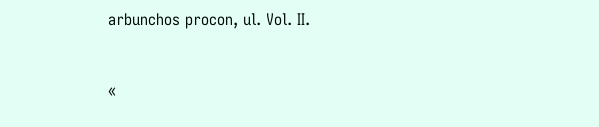arbunchos procon, ul. Vol. II.



«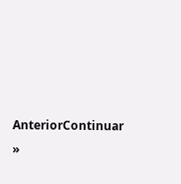AnteriorContinuar »